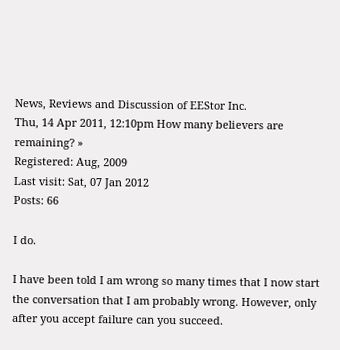News, Reviews and Discussion of EEStor Inc.
Thu, 14 Apr 2011, 12:10pm How many believers are remaining? »
Registered: Aug, 2009
Last visit: Sat, 07 Jan 2012
Posts: 66

I do.

I have been told I am wrong so many times that I now start the conversation that I am probably wrong. However, only after you accept failure can you succeed.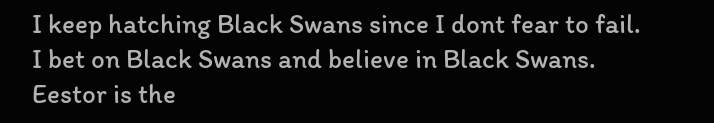I keep hatching Black Swans since I dont fear to fail. I bet on Black Swans and believe in Black Swans. Eestor is the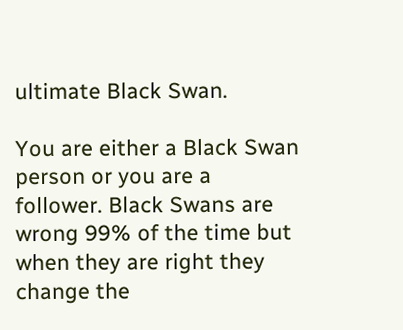ultimate Black Swan.

You are either a Black Swan person or you are a follower. Black Swans are wrong 99% of the time but when they are right they change the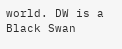world. DW is a Black Swan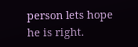person lets hope he is right.